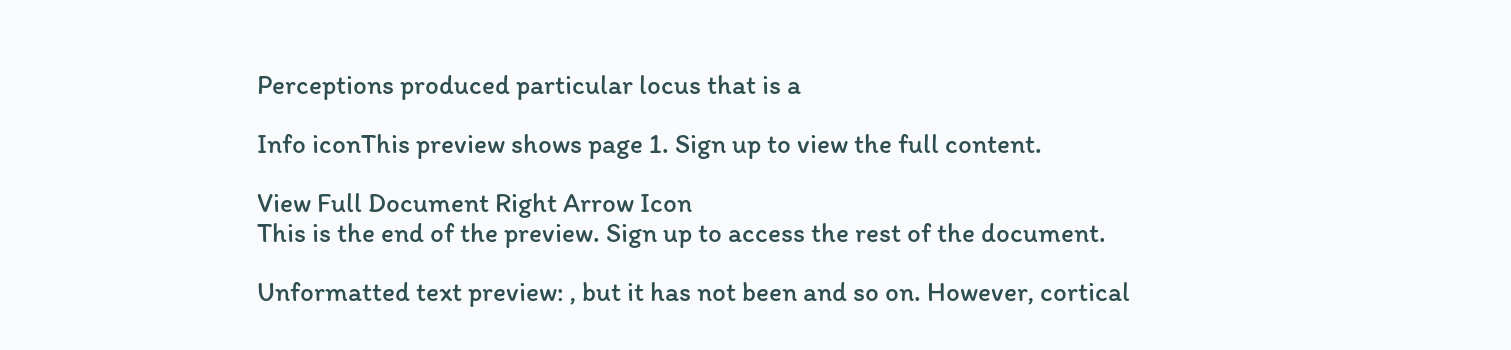Perceptions produced particular locus that is a

Info iconThis preview shows page 1. Sign up to view the full content.

View Full Document Right Arrow Icon
This is the end of the preview. Sign up to access the rest of the document.

Unformatted text preview: , but it has not been and so on. However, cortical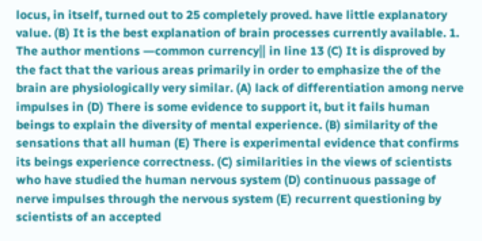locus, in itself, turned out to 25 completely proved. have little explanatory value. (B) It is the best explanation of brain processes currently available. 1. The author mentions ―common currency‖ in line 13 (C) It is disproved by the fact that the various areas primarily in order to emphasize the of the brain are physiologically very similar. (A) lack of differentiation among nerve impulses in (D) There is some evidence to support it, but it fails human beings to explain the diversity of mental experience. (B) similarity of the sensations that all human (E) There is experimental evidence that confirms its beings experience correctness. (C) similarities in the views of scientists who have studied the human nervous system (D) continuous passage of nerve impulses through the nervous system (E) recurrent questioning by scientists of an accepted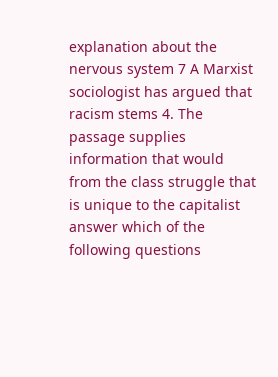explanation about the nervous system 7 A Marxist sociologist has argued that racism stems 4. The passage supplies information that would from the class struggle that is unique to the capitalist answer which of the following questions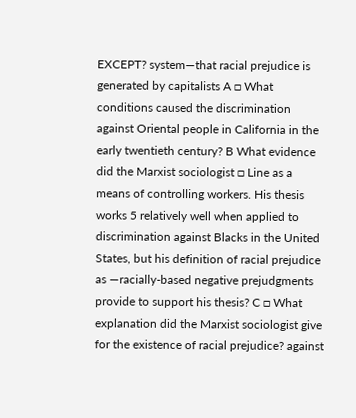EXCEPT? system—that racial prejudice is generated by capitalists A □ What conditions caused the discrimination against Oriental people in California in the early twentieth century? B What evidence did the Marxist sociologist □ Line as a means of controlling workers. His thesis works 5 relatively well when applied to discrimination against Blacks in the United States, but his definition of racial prejudice as ―racially-based negative prejudgments provide to support his thesis? C □ What explanation did the Marxist sociologist give for the existence of racial prejudice? against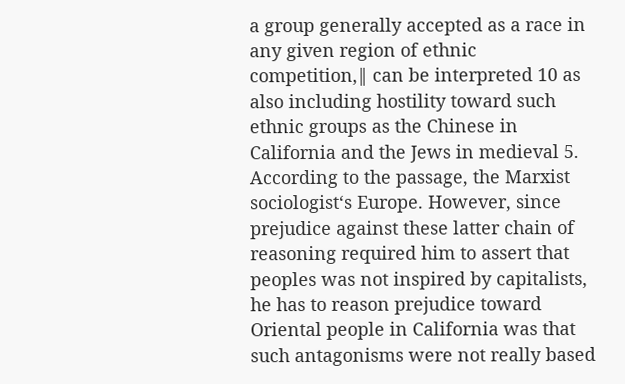a group generally accepted as a race in any given region of ethnic competition,‖ can be interpreted 10 as also including hostility toward such ethnic groups as the Chinese in California and the Jews in medieval 5. According to the passage, the Marxist sociologist‘s Europe. However, since prejudice against these latter chain of reasoning required him to assert that peoples was not inspired by capitalists, he has to reason prejudice toward Oriental people in California was that such antagonisms were not really based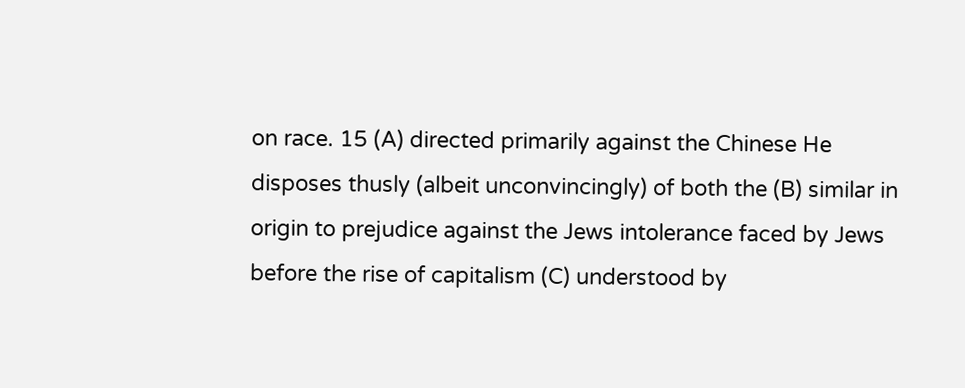on race. 15 (A) directed primarily against the Chinese He disposes thusly (albeit unconvincingly) of both the (B) similar in origin to prejudice against the Jews intolerance faced by Jews before the rise of capitalism (C) understood by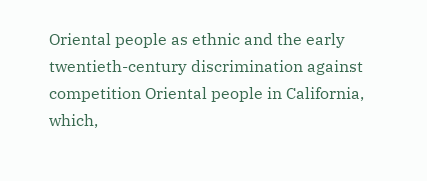Oriental people as ethnic and the early twentieth-century discrimination against competition Oriental people in California, which,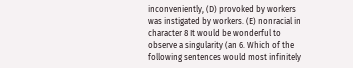inconveniently, (D) provoked by workers was instigated by workers. (E) nonracial in character 8 It would be wonderful to observe a singularity (an 6. Which of the following sentences would most infinitely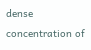dense concentration of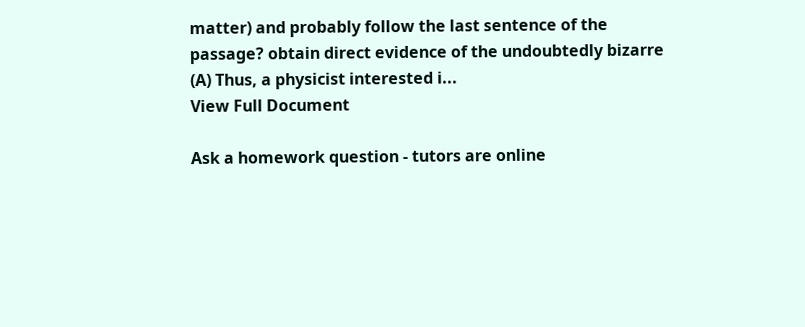matter) and probably follow the last sentence of the passage? obtain direct evidence of the undoubtedly bizarre (A) Thus, a physicist interested i...
View Full Document

Ask a homework question - tutors are online